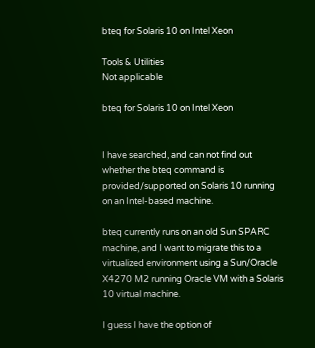bteq for Solaris 10 on Intel Xeon

Tools & Utilities
Not applicable

bteq for Solaris 10 on Intel Xeon


I have searched, and can not find out whether the bteq command is provided/supported on Solaris 10 running on an Intel-based machine.

bteq currently runs on an old Sun SPARC machine, and I want to migrate this to a virtualized environment using a Sun/Oracle X4270 M2 running Oracle VM with a Solaris 10 virtual machine.

I guess I have the option of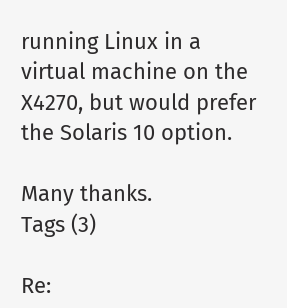running Linux in a virtual machine on the X4270, but would prefer the Solaris 10 option.

Many thanks.
Tags (3)

Re: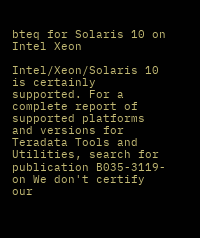bteq for Solaris 10 on Intel Xeon

Intel/Xeon/Solaris 10 is certainly supported. For a complete report of supported platforms and versions for Teradata Tools and Utilities, search for publication B035-3119- on We don't certify our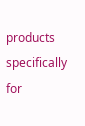products specifically for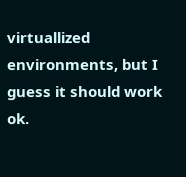virtuallized environments, but I guess it should work ok.